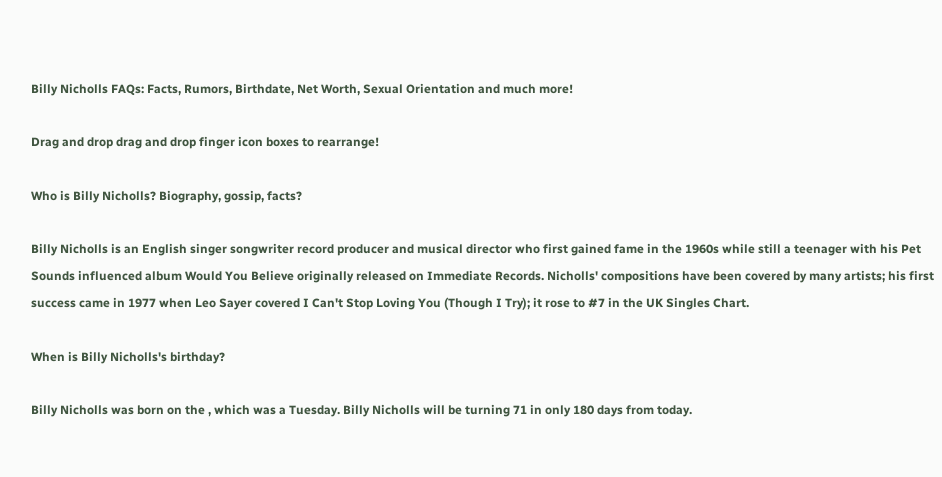Billy Nicholls FAQs: Facts, Rumors, Birthdate, Net Worth, Sexual Orientation and much more!

Drag and drop drag and drop finger icon boxes to rearrange!

Who is Billy Nicholls? Biography, gossip, facts?

Billy Nicholls is an English singer songwriter record producer and musical director who first gained fame in the 1960s while still a teenager with his Pet Sounds influenced album Would You Believe originally released on Immediate Records. Nicholls' compositions have been covered by many artists; his first success came in 1977 when Leo Sayer covered I Can't Stop Loving You (Though I Try); it rose to #7 in the UK Singles Chart.

When is Billy Nicholls's birthday?

Billy Nicholls was born on the , which was a Tuesday. Billy Nicholls will be turning 71 in only 180 days from today.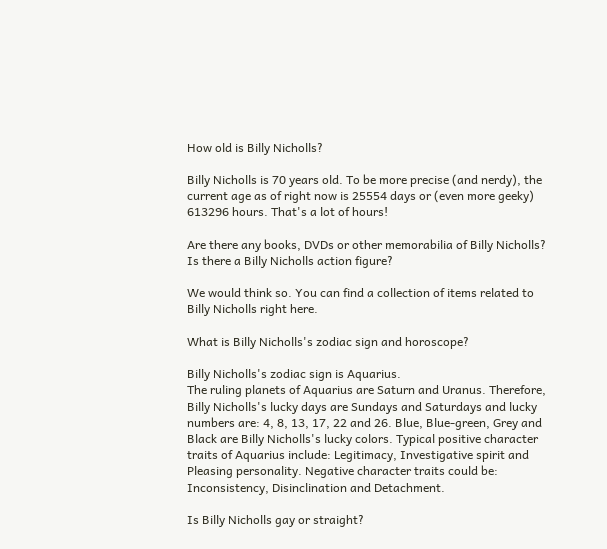How old is Billy Nicholls?

Billy Nicholls is 70 years old. To be more precise (and nerdy), the current age as of right now is 25554 days or (even more geeky) 613296 hours. That's a lot of hours!

Are there any books, DVDs or other memorabilia of Billy Nicholls? Is there a Billy Nicholls action figure?

We would think so. You can find a collection of items related to Billy Nicholls right here.

What is Billy Nicholls's zodiac sign and horoscope?

Billy Nicholls's zodiac sign is Aquarius.
The ruling planets of Aquarius are Saturn and Uranus. Therefore, Billy Nicholls's lucky days are Sundays and Saturdays and lucky numbers are: 4, 8, 13, 17, 22 and 26. Blue, Blue-green, Grey and Black are Billy Nicholls's lucky colors. Typical positive character traits of Aquarius include: Legitimacy, Investigative spirit and Pleasing personality. Negative character traits could be: Inconsistency, Disinclination and Detachment.

Is Billy Nicholls gay or straight?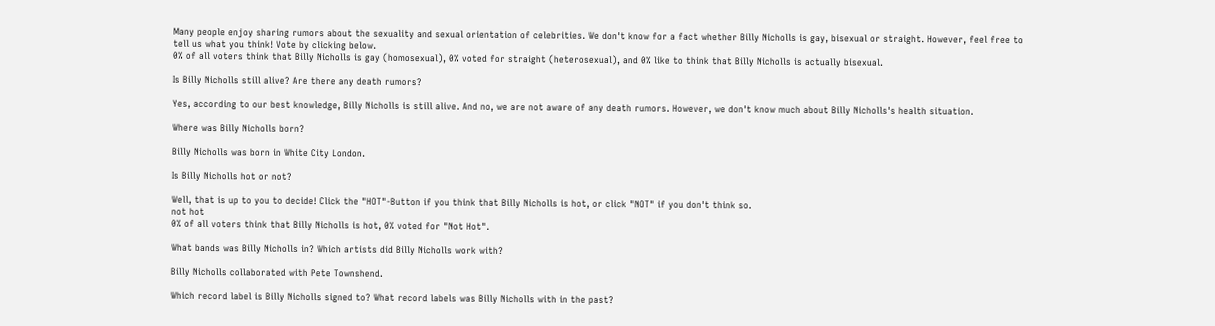Many people enjoy sharing rumors about the sexuality and sexual orientation of celebrities. We don't know for a fact whether Billy Nicholls is gay, bisexual or straight. However, feel free to tell us what you think! Vote by clicking below.
0% of all voters think that Billy Nicholls is gay (homosexual), 0% voted for straight (heterosexual), and 0% like to think that Billy Nicholls is actually bisexual.

Is Billy Nicholls still alive? Are there any death rumors?

Yes, according to our best knowledge, Billy Nicholls is still alive. And no, we are not aware of any death rumors. However, we don't know much about Billy Nicholls's health situation.

Where was Billy Nicholls born?

Billy Nicholls was born in White City London.

Is Billy Nicholls hot or not?

Well, that is up to you to decide! Click the "HOT"-Button if you think that Billy Nicholls is hot, or click "NOT" if you don't think so.
not hot
0% of all voters think that Billy Nicholls is hot, 0% voted for "Not Hot".

What bands was Billy Nicholls in? Which artists did Billy Nicholls work with?

Billy Nicholls collaborated with Pete Townshend.

Which record label is Billy Nicholls signed to? What record labels was Billy Nicholls with in the past?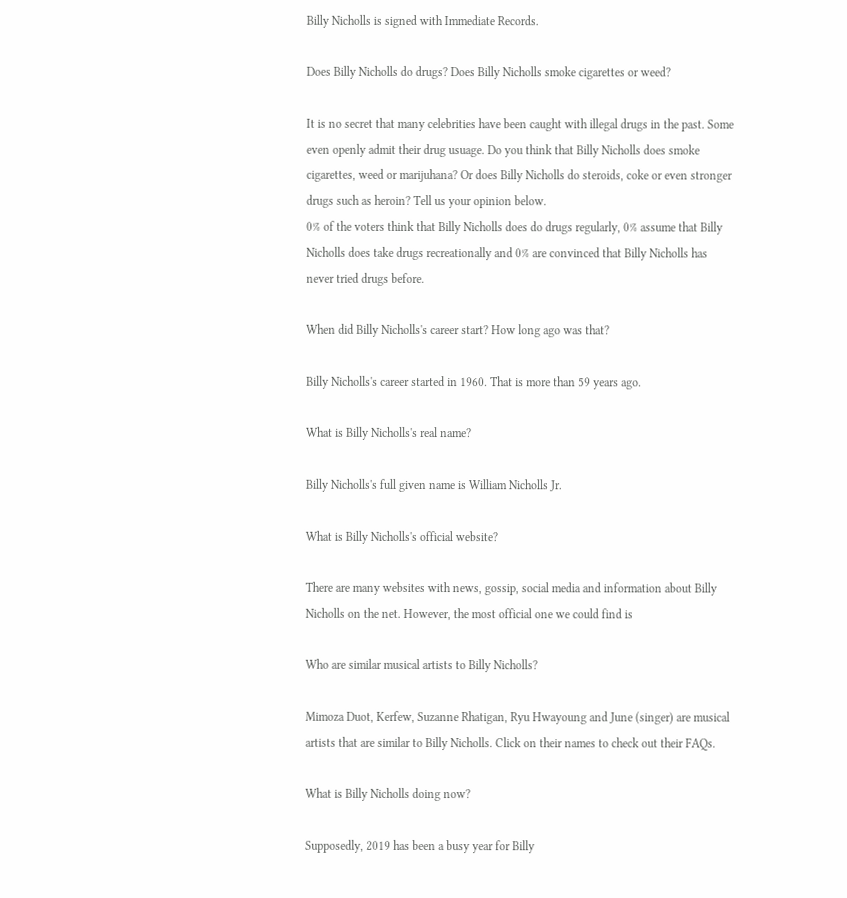Billy Nicholls is signed with Immediate Records.

Does Billy Nicholls do drugs? Does Billy Nicholls smoke cigarettes or weed?

It is no secret that many celebrities have been caught with illegal drugs in the past. Some even openly admit their drug usuage. Do you think that Billy Nicholls does smoke cigarettes, weed or marijuhana? Or does Billy Nicholls do steroids, coke or even stronger drugs such as heroin? Tell us your opinion below.
0% of the voters think that Billy Nicholls does do drugs regularly, 0% assume that Billy Nicholls does take drugs recreationally and 0% are convinced that Billy Nicholls has never tried drugs before.

When did Billy Nicholls's career start? How long ago was that?

Billy Nicholls's career started in 1960. That is more than 59 years ago.

What is Billy Nicholls's real name?

Billy Nicholls's full given name is William Nicholls Jr.

What is Billy Nicholls's official website?

There are many websites with news, gossip, social media and information about Billy Nicholls on the net. However, the most official one we could find is

Who are similar musical artists to Billy Nicholls?

Mimoza Duot, Kerfew, Suzanne Rhatigan, Ryu Hwayoung and June (singer) are musical artists that are similar to Billy Nicholls. Click on their names to check out their FAQs.

What is Billy Nicholls doing now?

Supposedly, 2019 has been a busy year for Billy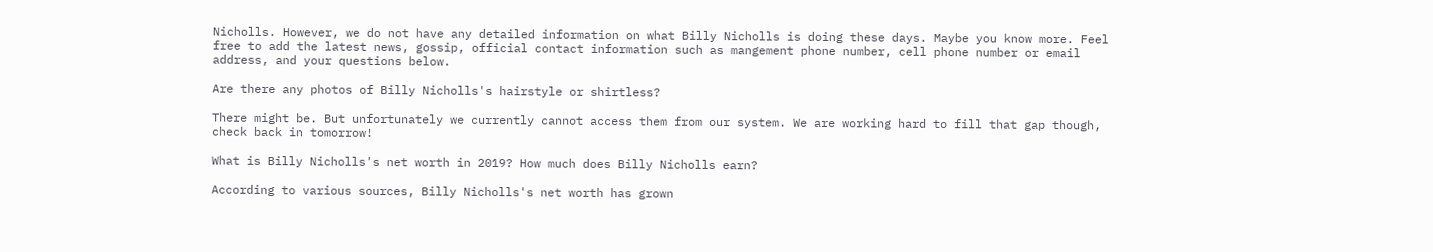Nicholls. However, we do not have any detailed information on what Billy Nicholls is doing these days. Maybe you know more. Feel free to add the latest news, gossip, official contact information such as mangement phone number, cell phone number or email address, and your questions below.

Are there any photos of Billy Nicholls's hairstyle or shirtless?

There might be. But unfortunately we currently cannot access them from our system. We are working hard to fill that gap though, check back in tomorrow!

What is Billy Nicholls's net worth in 2019? How much does Billy Nicholls earn?

According to various sources, Billy Nicholls's net worth has grown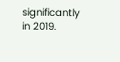significantly in 2019.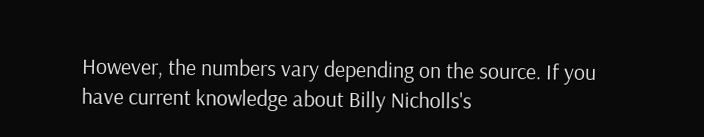However, the numbers vary depending on the source. If you have current knowledge about Billy Nicholls's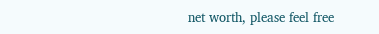net worth, please feel free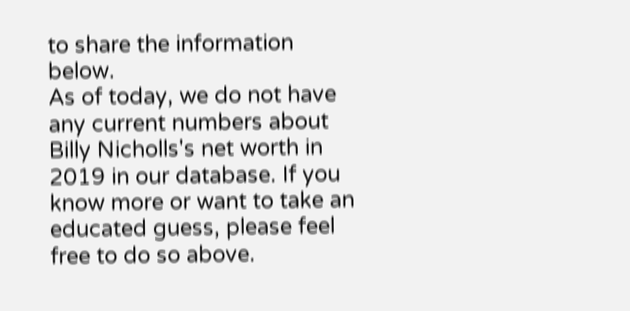to share the information below.
As of today, we do not have any current numbers about Billy Nicholls's net worth in 2019 in our database. If you know more or want to take an educated guess, please feel free to do so above.